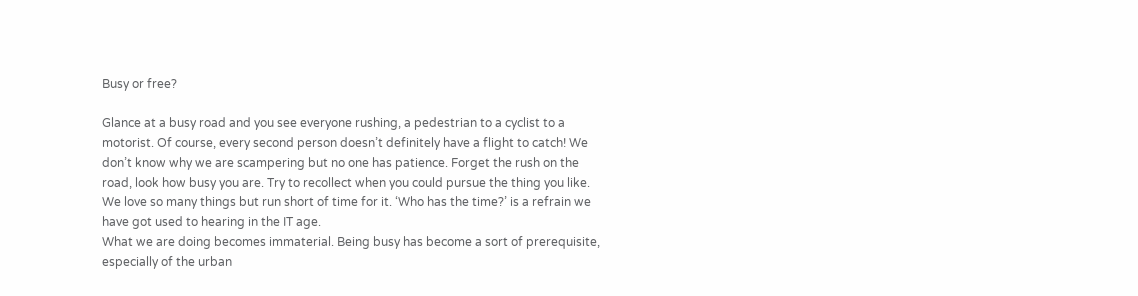Busy or free?

Glance at a busy road and you see everyone rushing, a pedestrian to a cyclist to a motorist. Of course, every second person doesn’t definitely have a flight to catch! We don’t know why we are scampering but no one has patience. Forget the rush on the road, look how busy you are. Try to recollect when you could pursue the thing you like. We love so many things but run short of time for it. ‘Who has the time?’ is a refrain we have got used to hearing in the IT age.
What we are doing becomes immaterial. Being busy has become a sort of prerequisite, especially of the urban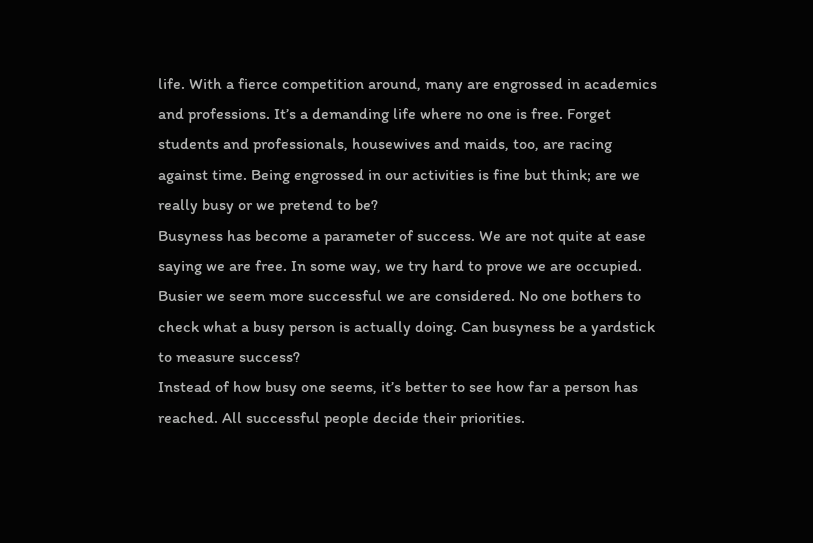life. With a fierce competition around, many are engrossed in academics and professions. It’s a demanding life where no one is free. Forget students and professionals, housewives and maids, too, are racing against time. Being engrossed in our activities is fine but think; are we really busy or we pretend to be?
Busyness has become a parameter of success. We are not quite at ease saying we are free. In some way, we try hard to prove we are occupied. Busier we seem more successful we are considered. No one bothers to check what a busy person is actually doing. Can busyness be a yardstick to measure success?
Instead of how busy one seems, it’s better to see how far a person has reached. All successful people decide their priorities.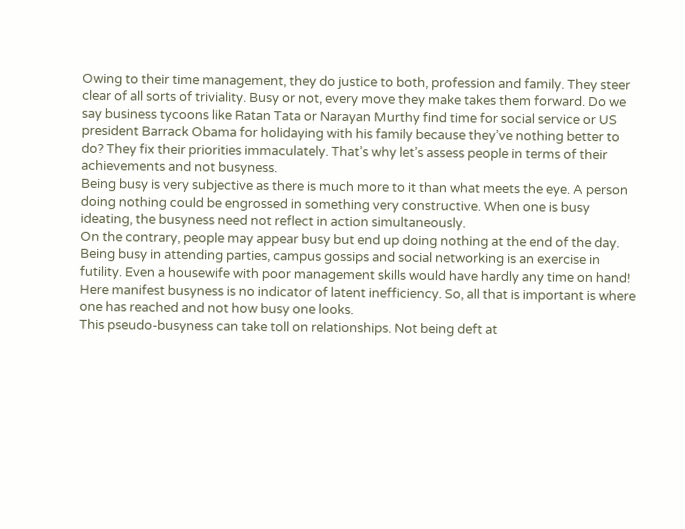Owing to their time management, they do justice to both, profession and family. They steer clear of all sorts of triviality. Busy or not, every move they make takes them forward. Do we say business tycoons like Ratan Tata or Narayan Murthy find time for social service or US president Barrack Obama for holidaying with his family because they’ve nothing better to do? They fix their priorities immaculately. That’s why let’s assess people in terms of their achievements and not busyness.
Being busy is very subjective as there is much more to it than what meets the eye. A person doing nothing could be engrossed in something very constructive. When one is busy ideating, the busyness need not reflect in action simultaneously.
On the contrary, people may appear busy but end up doing nothing at the end of the day. Being busy in attending parties, campus gossips and social networking is an exercise in futility. Even a housewife with poor management skills would have hardly any time on hand! Here manifest busyness is no indicator of latent inefficiency. So, all that is important is where one has reached and not how busy one looks.
This pseudo-busyness can take toll on relationships. Not being deft at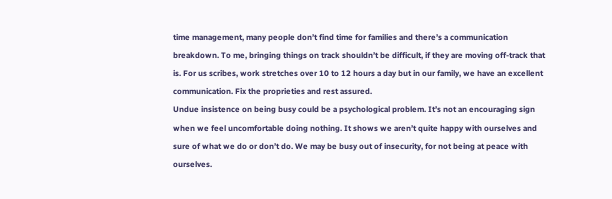time management, many people don’t find time for families and there’s a communication breakdown. To me, bringing things on track shouldn’t be difficult, if they are moving off-track that is. For us scribes, work stretches over 10 to 12 hours a day but in our family, we have an excellent communication. Fix the proprieties and rest assured.
Undue insistence on being busy could be a psychological problem. It’s not an encouraging sign when we feel uncomfortable doing nothing. It shows we aren’t quite happy with ourselves and sure of what we do or don’t do. We may be busy out of insecurity, for not being at peace with ourselves.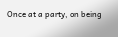Once at a party, on being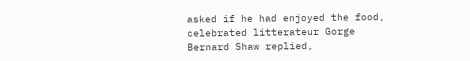asked if he had enjoyed the food, celebrated litterateur Gorge Bernard Shaw replied,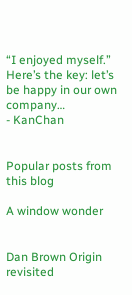“I enjoyed myself.” Here’s the key: let’s be happy in our own company…
- KanChan


Popular posts from this blog

A window wonder


Dan Brown Origin revisited